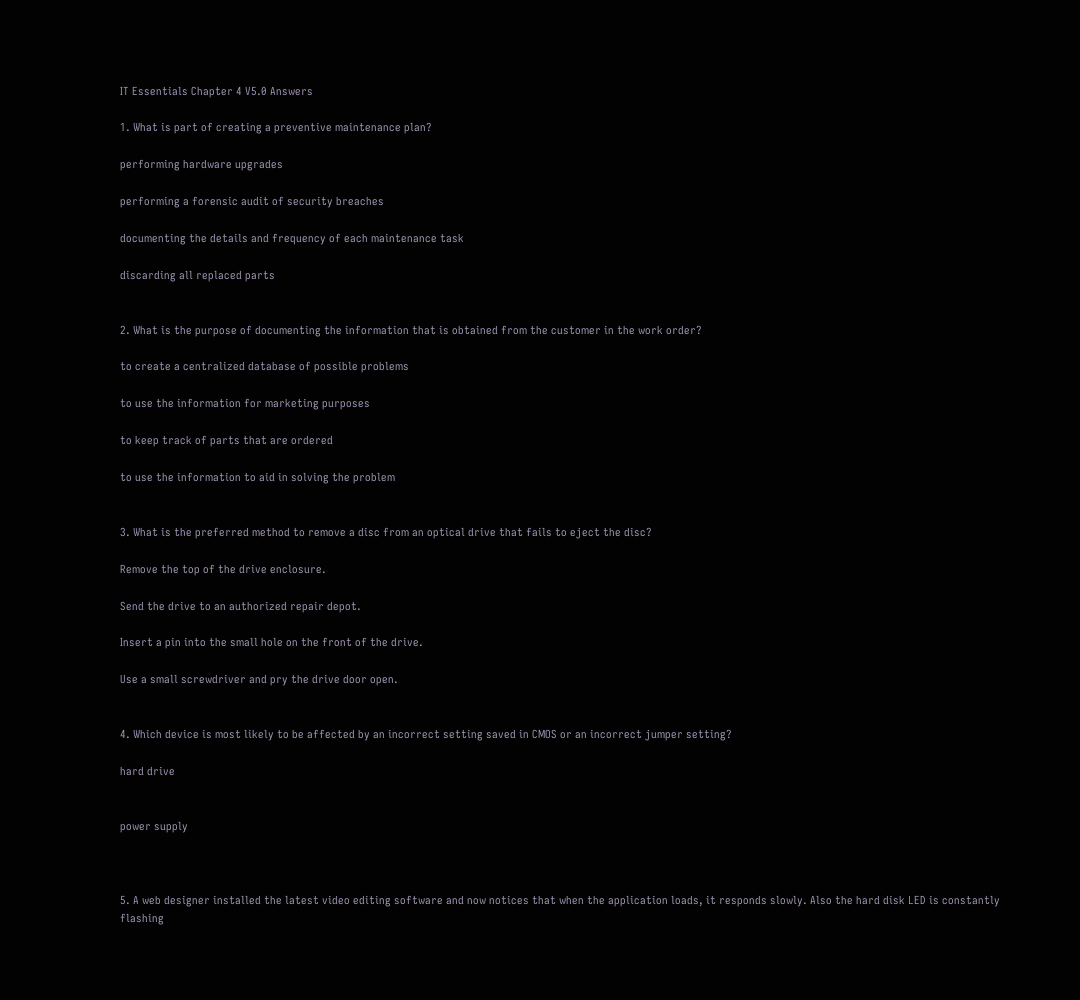IT Essentials Chapter 4 V5.0 Answers

1. What is part of creating a preventive maintenance plan?

performing hardware upgrades

performing a forensic audit of security breaches

documenting the details and frequency of each maintenance task

discarding all replaced parts


2. What is the purpose of documenting the information that is obtained from the customer in the work order?

to create a centralized database of possible problems

to use the information for marketing purposes

to keep track of parts that are ordered

to use the information to aid in solving the problem


3. What is the preferred method to remove a disc from an optical drive that fails to eject the disc?

Remove the top of the drive enclosure.

Send the drive to an authorized repair depot.

Insert a pin into the small hole on the front of the drive.

Use a small screwdriver and pry the drive door open.


4. Which device is most likely to be affected by an incorrect setting saved in CMOS or an incorrect jumper setting?

hard drive


power supply



5. A web designer installed the latest video editing software and now notices that when the application loads, it responds slowly. Also the hard disk LED is constantly flashing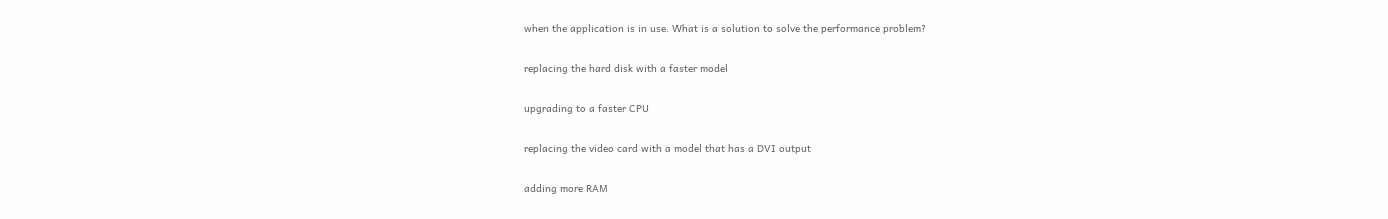when the application is in use. What is a solution to solve the performance problem?

replacing the hard disk with a faster model

upgrading to a faster CPU

replacing the video card with a model that has a DVI output

adding more RAM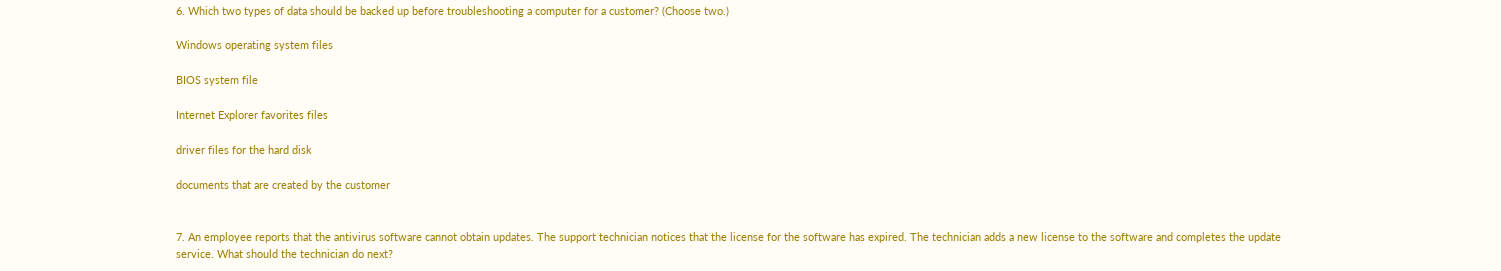6. Which two types of data should be backed up before troubleshooting a computer for a customer? (Choose two.)

Windows operating system files

BIOS system file

Internet Explorer favorites files

driver files for the hard disk

documents that are created by the customer


7. An employee reports that the antivirus software cannot obtain updates. The support technician notices that the license for the software has expired. The technician adds a new license to the software and completes the update service. What should the technician do next?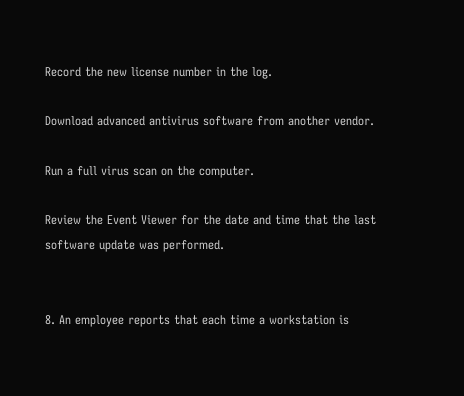Record the new license number in the log.

Download advanced antivirus software from another vendor.

Run a full virus scan on the computer.

Review the Event Viewer for the date and time that the last software update was performed.


8. An employee reports that each time a workstation is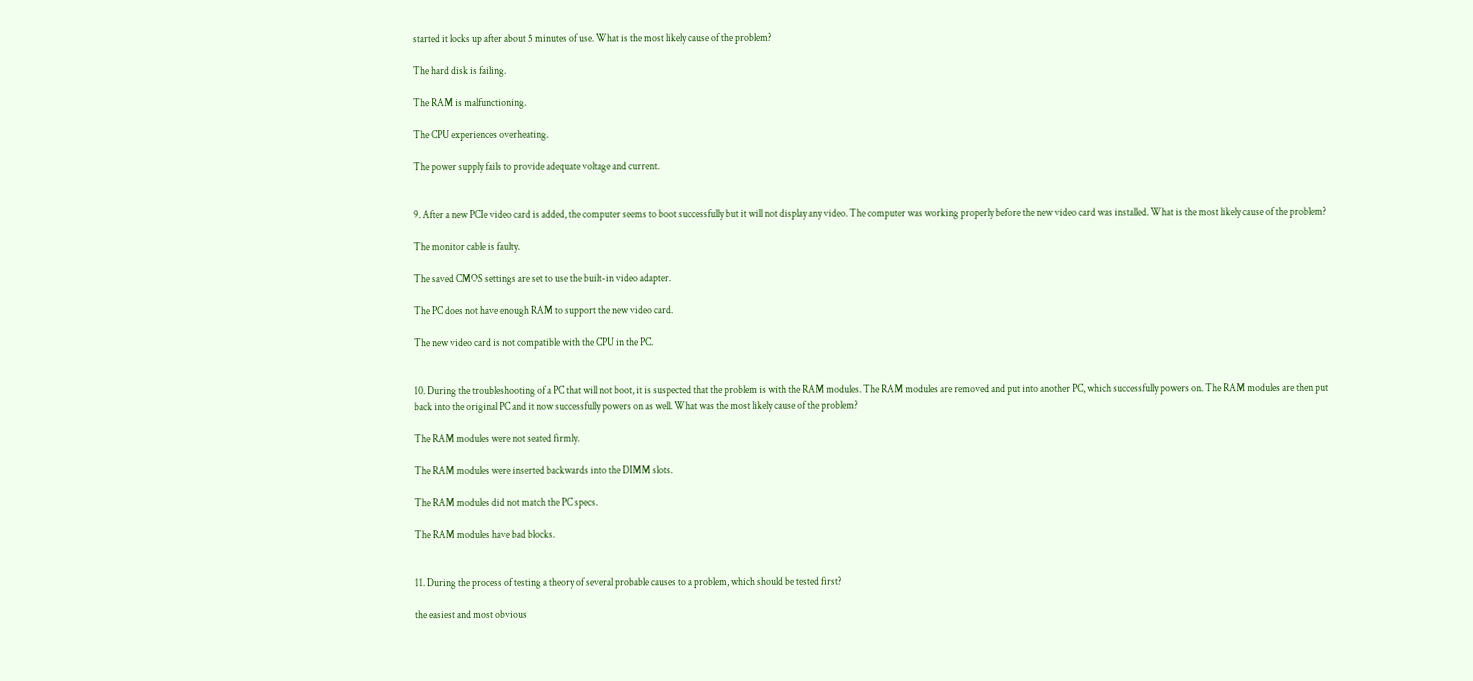started it locks up after about 5 minutes of use. What is the most likely cause of the problem?

The hard disk is failing.

The RAM is malfunctioning.

The CPU experiences overheating.

The power supply fails to provide adequate voltage and current.


9. After a new PCIe video card is added, the computer seems to boot successfully but it will not display any video. The computer was working properly before the new video card was installed. What is the most likely cause of the problem?

The monitor cable is faulty.

The saved CMOS settings are set to use the built-in video adapter.

The PC does not have enough RAM to support the new video card.

The new video card is not compatible with the CPU in the PC.


10. During the troubleshooting of a PC that will not boot, it is suspected that the problem is with the RAM modules. The RAM modules are removed and put into another PC, which successfully powers on. The RAM modules are then put back into the original PC and it now successfully powers on as well. What was the most likely cause of the problem?

The RAM modules were not seated firmly.

The RAM modules were inserted backwards into the DIMM slots.

The RAM modules did not match the PC specs.

The RAM modules have bad blocks.


11. During the process of testing a theory of several probable causes to a problem, which should be tested first?

the easiest and most obvious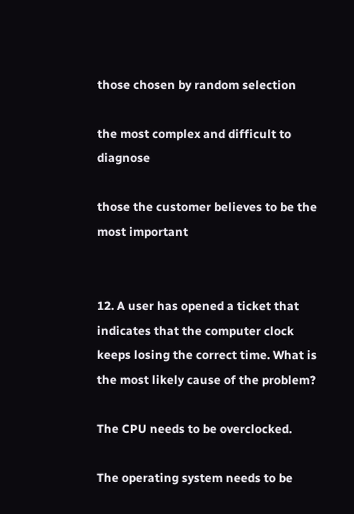those chosen by random selection

the most complex and difficult to diagnose

those the customer believes to be the most important


12. A user has opened a ticket that indicates that the computer clock keeps losing the correct time. What is the most likely cause of the problem?

The CPU needs to be overclocked.

The operating system needs to be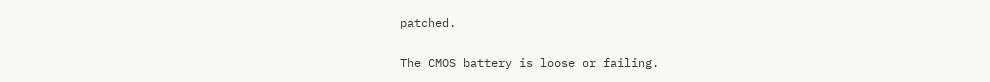patched.

The CMOS battery is loose or failing.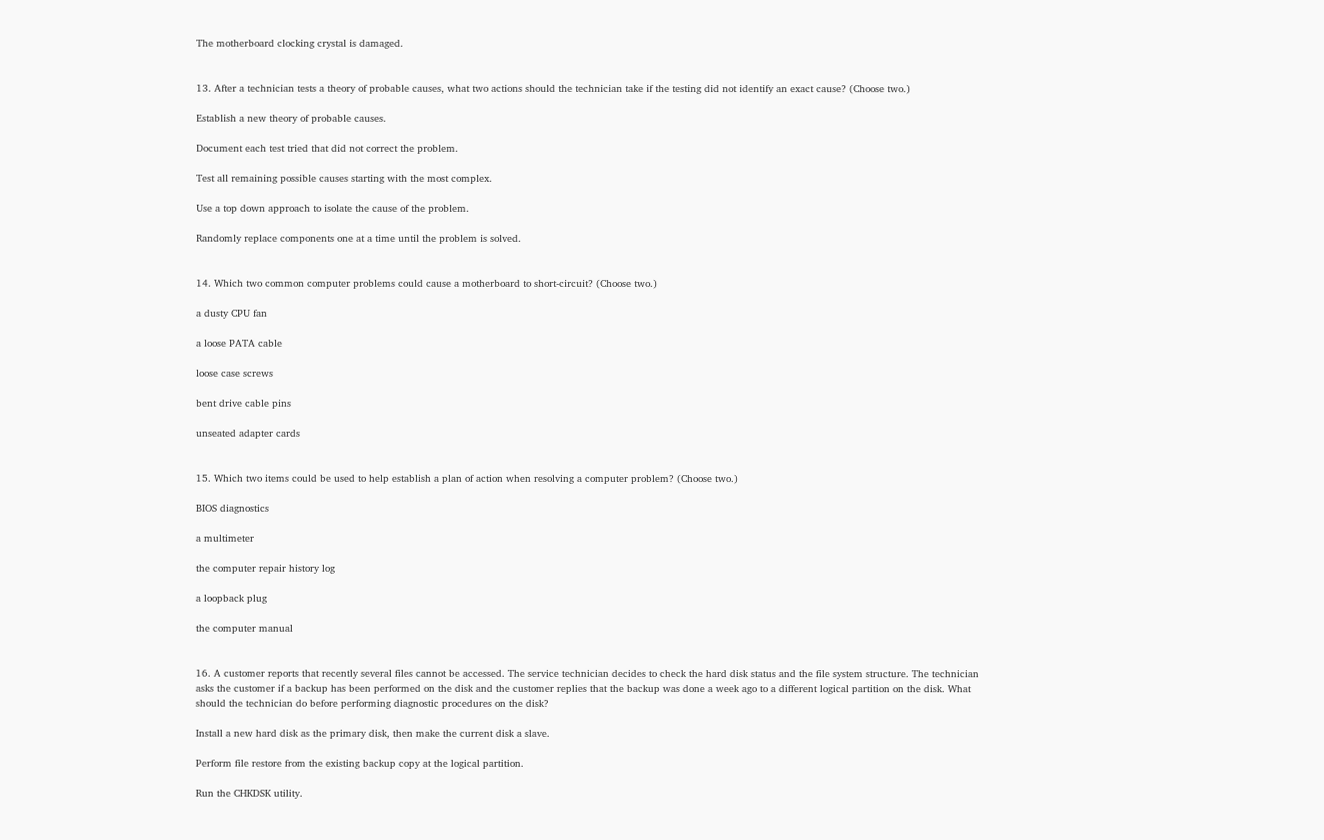The motherboard clocking crystal is damaged.


13. After a technician tests a theory of probable causes, what two actions should the technician take if the testing did not identify an exact cause? (Choose two.)

Establish a new theory of probable causes.

Document each test tried that did not correct the problem.

Test all remaining possible causes starting with the most complex.

Use a top down approach to isolate the cause of the problem.

Randomly replace components one at a time until the problem is solved.


14. Which two common computer problems could cause a motherboard to short-circuit? (Choose two.)

a dusty CPU fan

a loose PATA cable

loose case screws

bent drive cable pins

unseated adapter cards


15. Which two items could be used to help establish a plan of action when resolving a computer problem? (Choose two.)

BIOS diagnostics

a multimeter

the computer repair history log

a loopback plug

the computer manual


16. A customer reports that recently several files cannot be accessed. The service technician decides to check the hard disk status and the file system structure. The technician asks the customer if a backup has been performed on the disk and the customer replies that the backup was done a week ago to a different logical partition on the disk. What should the technician do before performing diagnostic procedures on the disk?

Install a new hard disk as the primary disk, then make the current disk a slave.

Perform file restore from the existing backup copy at the logical partition.

Run the CHKDSK utility.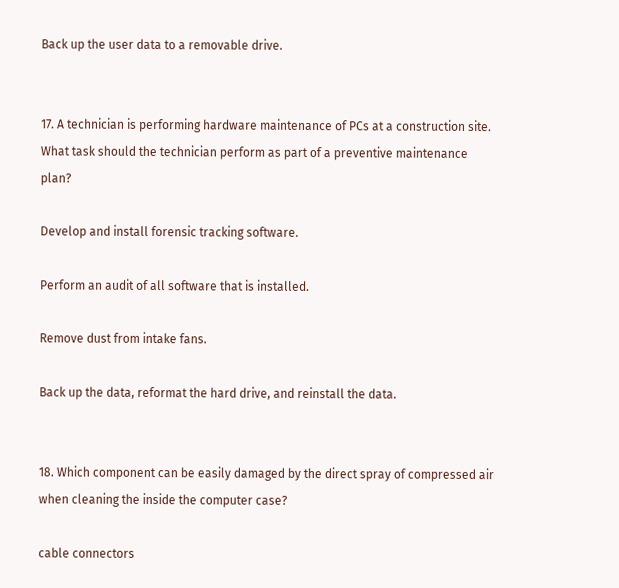Back up the user data to a removable drive.


17. A technician is performing hardware maintenance of PCs at a construction site. What task should the technician perform as part of a preventive maintenance plan?

Develop and install forensic tracking software.

Perform an audit of all software that is installed.

Remove dust from intake fans.

Back up the data, reformat the hard drive, and reinstall the data.


18. Which component can be easily damaged by the direct spray of compressed air when cleaning the inside the computer case?

cable connectors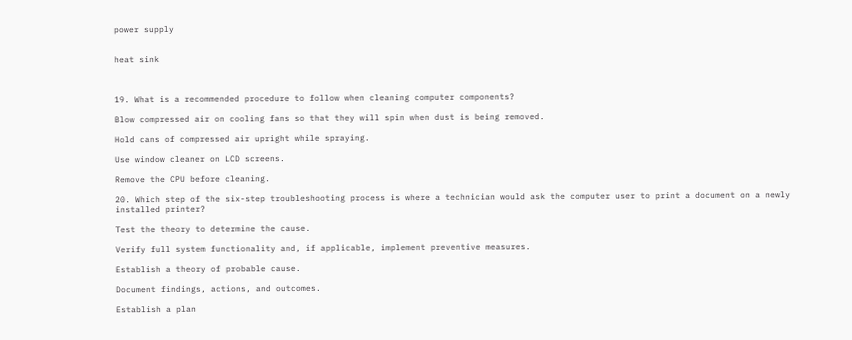power supply


heat sink



19. What is a recommended procedure to follow when cleaning computer components?

Blow compressed air on cooling fans so that they will spin when dust is being removed.

Hold cans of compressed air upright while spraying.

Use window cleaner on LCD screens.

Remove the CPU before cleaning.

20. Which step of the six-step troubleshooting process is where a technician would ask the computer user to print a document on a newly installed printer?

Test the theory to determine the cause.

Verify full system functionality and, if applicable, implement preventive measures.

Establish a theory of probable cause.

Document findings, actions, and outcomes.

Establish a plan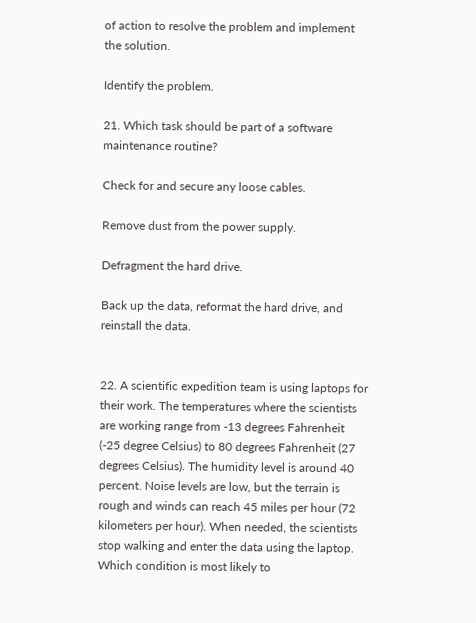of action to resolve the problem and implement the solution.

Identify the problem.

21. Which task should be part of a software maintenance routine?

Check for and secure any loose cables.

Remove dust from the power supply.

Defragment the hard drive.

Back up the data, reformat the hard drive, and reinstall the data.


22. A scientific expedition team is using laptops for their work. The temperatures where the scientists are working range from -13 degrees Fahrenheit (-25 degree Celsius) to 80 degrees Fahrenheit (27 degrees Celsius). The humidity level is around 40 percent. Noise levels are low, but the terrain is rough and winds can reach 45 miles per hour (72 kilometers per hour). When needed, the scientists stop walking and enter the data using the laptop. Which condition is most likely to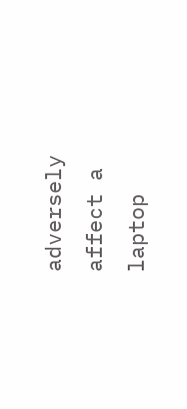adversely affect a laptop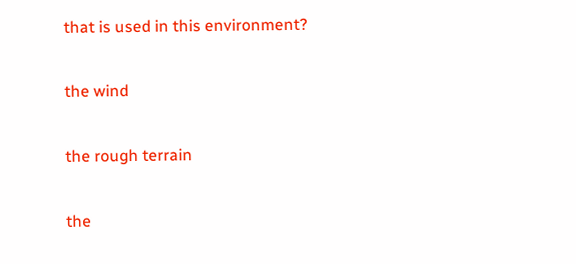that is used in this environment?

the wind

the rough terrain

the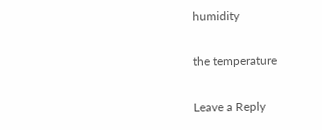humidity

the temperature

Leave a Reply